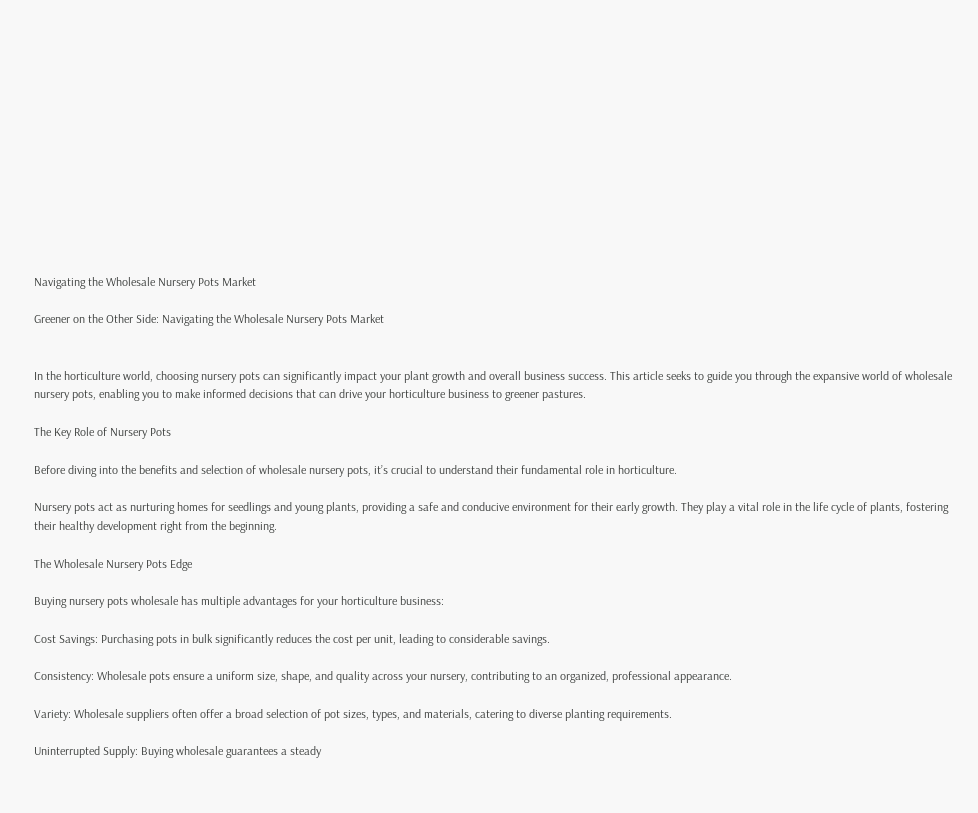Navigating the Wholesale Nursery Pots Market

Greener on the Other Side: Navigating the Wholesale Nursery Pots Market


In the horticulture world, choosing nursery pots can significantly impact your plant growth and overall business success. This article seeks to guide you through the expansive world of wholesale nursery pots, enabling you to make informed decisions that can drive your horticulture business to greener pastures.

The Key Role of Nursery Pots

Before diving into the benefits and selection of wholesale nursery pots, it’s crucial to understand their fundamental role in horticulture.

Nursery pots act as nurturing homes for seedlings and young plants, providing a safe and conducive environment for their early growth. They play a vital role in the life cycle of plants, fostering their healthy development right from the beginning.

The Wholesale Nursery Pots Edge

Buying nursery pots wholesale has multiple advantages for your horticulture business:

Cost Savings: Purchasing pots in bulk significantly reduces the cost per unit, leading to considerable savings.

Consistency: Wholesale pots ensure a uniform size, shape, and quality across your nursery, contributing to an organized, professional appearance.

Variety: Wholesale suppliers often offer a broad selection of pot sizes, types, and materials, catering to diverse planting requirements.

Uninterrupted Supply: Buying wholesale guarantees a steady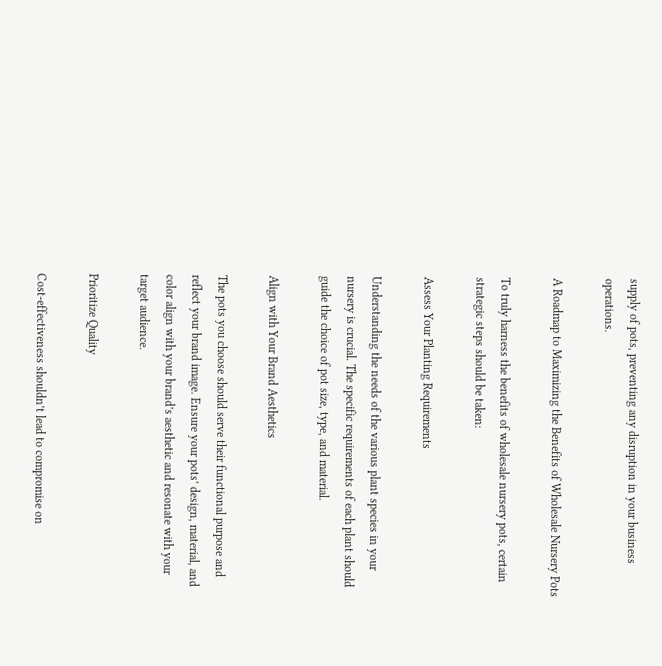supply of pots, preventing any disruption in your business operations.

A Roadmap to Maximizing the Benefits of Wholesale Nursery Pots

To truly harness the benefits of wholesale nursery pots, certain strategic steps should be taken:

Assess Your Planting Requirements

Understanding the needs of the various plant species in your nursery is crucial. The specific requirements of each plant should guide the choice of pot size, type, and material.

Align with Your Brand Aesthetics

The pots you choose should serve their functional purpose and reflect your brand image. Ensure your pots’ design, material, and color align with your brand’s aesthetic and resonate with your target audience.

Prioritize Quality

Cost-effectiveness shouldn’t lead to compromise on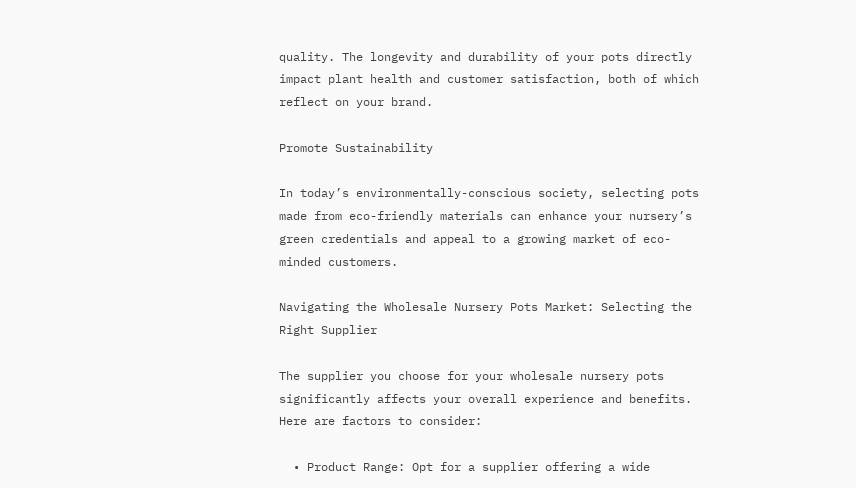quality. The longevity and durability of your pots directly impact plant health and customer satisfaction, both of which reflect on your brand.

Promote Sustainability

In today’s environmentally-conscious society, selecting pots made from eco-friendly materials can enhance your nursery’s green credentials and appeal to a growing market of eco-minded customers.

Navigating the Wholesale Nursery Pots Market: Selecting the Right Supplier

The supplier you choose for your wholesale nursery pots significantly affects your overall experience and benefits. Here are factors to consider:

  • Product Range: Opt for a supplier offering a wide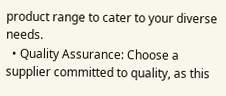product range to cater to your diverse needs.
  • Quality Assurance: Choose a supplier committed to quality, as this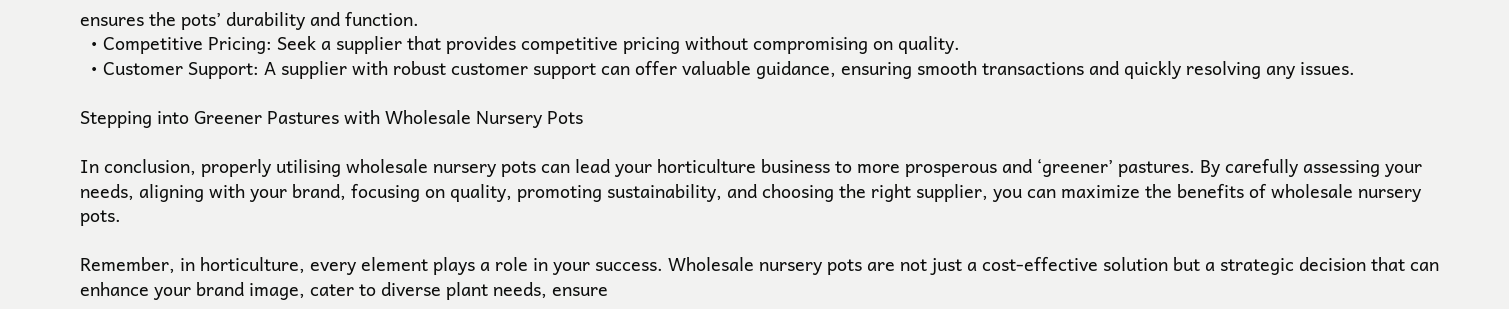ensures the pots’ durability and function.
  • Competitive Pricing: Seek a supplier that provides competitive pricing without compromising on quality.
  • Customer Support: A supplier with robust customer support can offer valuable guidance, ensuring smooth transactions and quickly resolving any issues.

Stepping into Greener Pastures with Wholesale Nursery Pots

In conclusion, properly utilising wholesale nursery pots can lead your horticulture business to more prosperous and ‘greener’ pastures. By carefully assessing your needs, aligning with your brand, focusing on quality, promoting sustainability, and choosing the right supplier, you can maximize the benefits of wholesale nursery pots.

Remember, in horticulture, every element plays a role in your success. Wholesale nursery pots are not just a cost-effective solution but a strategic decision that can enhance your brand image, cater to diverse plant needs, ensure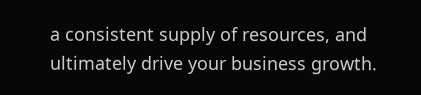a consistent supply of resources, and ultimately drive your business growth.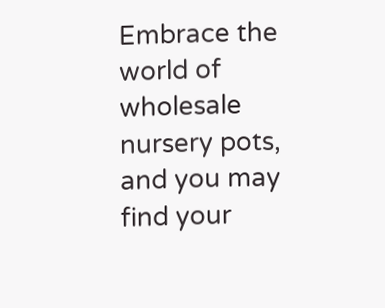Embrace the world of wholesale nursery pots, and you may find your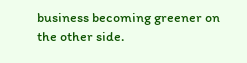business becoming greener on the other side.